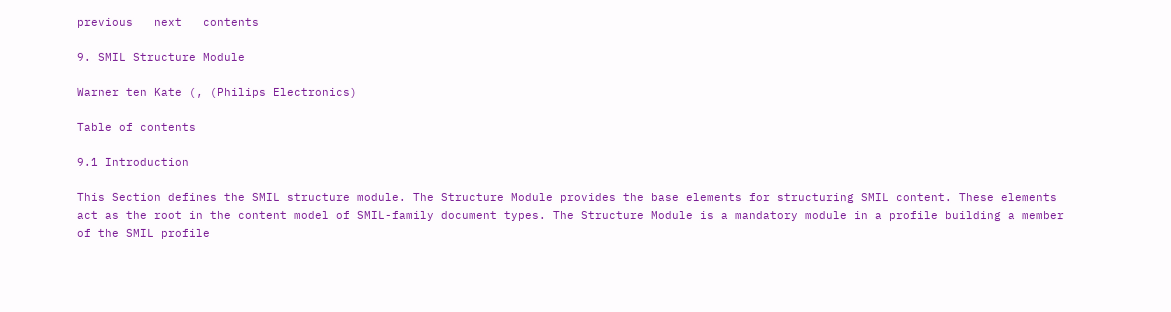previous   next   contents

9. SMIL Structure Module

Warner ten Kate (, (Philips Electronics)

Table of contents

9.1 Introduction

This Section defines the SMIL structure module. The Structure Module provides the base elements for structuring SMIL content. These elements act as the root in the content model of SMIL-family document types. The Structure Module is a mandatory module in a profile building a member of the SMIL profile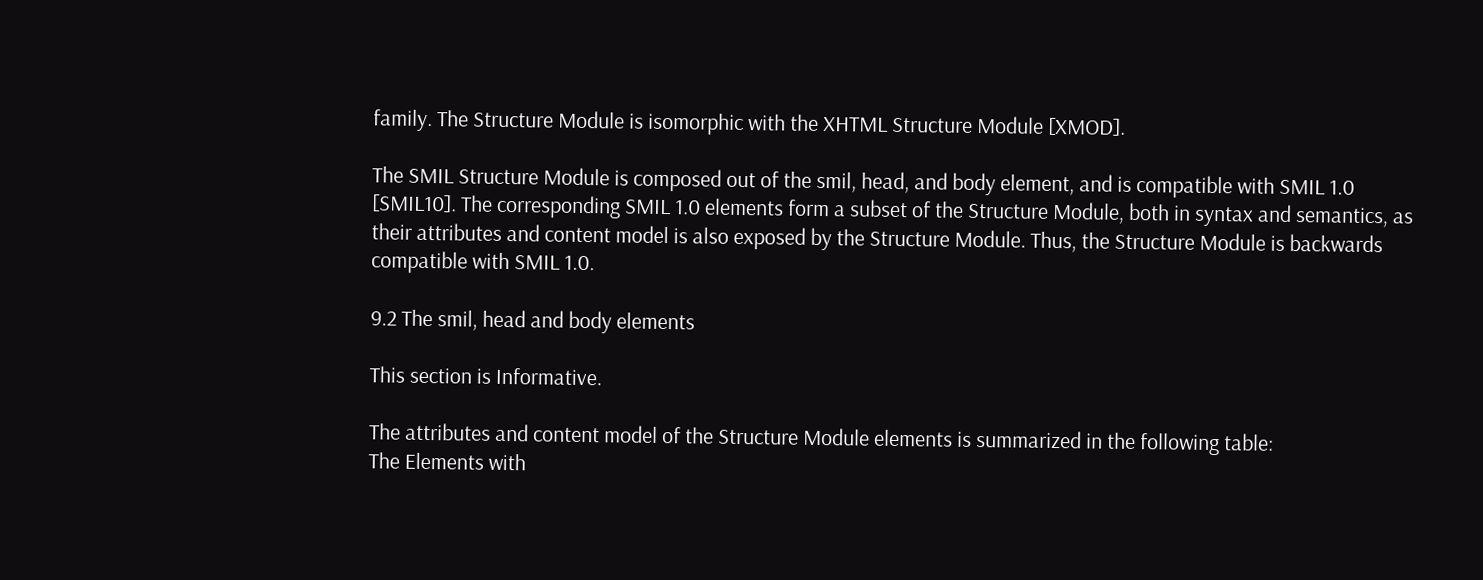family. The Structure Module is isomorphic with the XHTML Structure Module [XMOD].

The SMIL Structure Module is composed out of the smil, head, and body element, and is compatible with SMIL 1.0 [SMIL10]. The corresponding SMIL 1.0 elements form a subset of the Structure Module, both in syntax and semantics, as their attributes and content model is also exposed by the Structure Module. Thus, the Structure Module is backwards compatible with SMIL 1.0.

9.2 The smil, head and body elements

This section is Informative.

The attributes and content model of the Structure Module elements is summarized in the following table:
The Elements with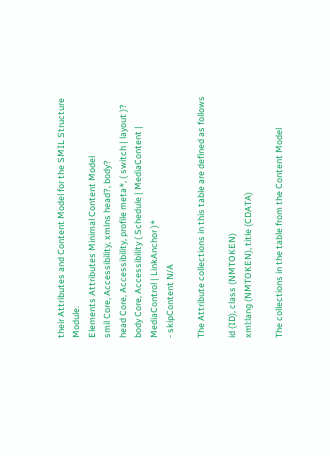their Attributes and Content Model for the SMIL Structure Module.
Elements Attributes Minimal Content Model
smil Core, Accessibility, xmlns head?, body?
head Core, Accessibility, profile meta*, ( switch | layout )?
body Core, Accessibility ( Schedule | MediaContent | MediaControl | LinkAnchor )*
- skipContent N/A

The Attribute collections in this table are defined as follows

id (ID), class (NMTOKEN)
xml:lang (NMTOKEN), title (CDATA)

The collections in the table from the Content Model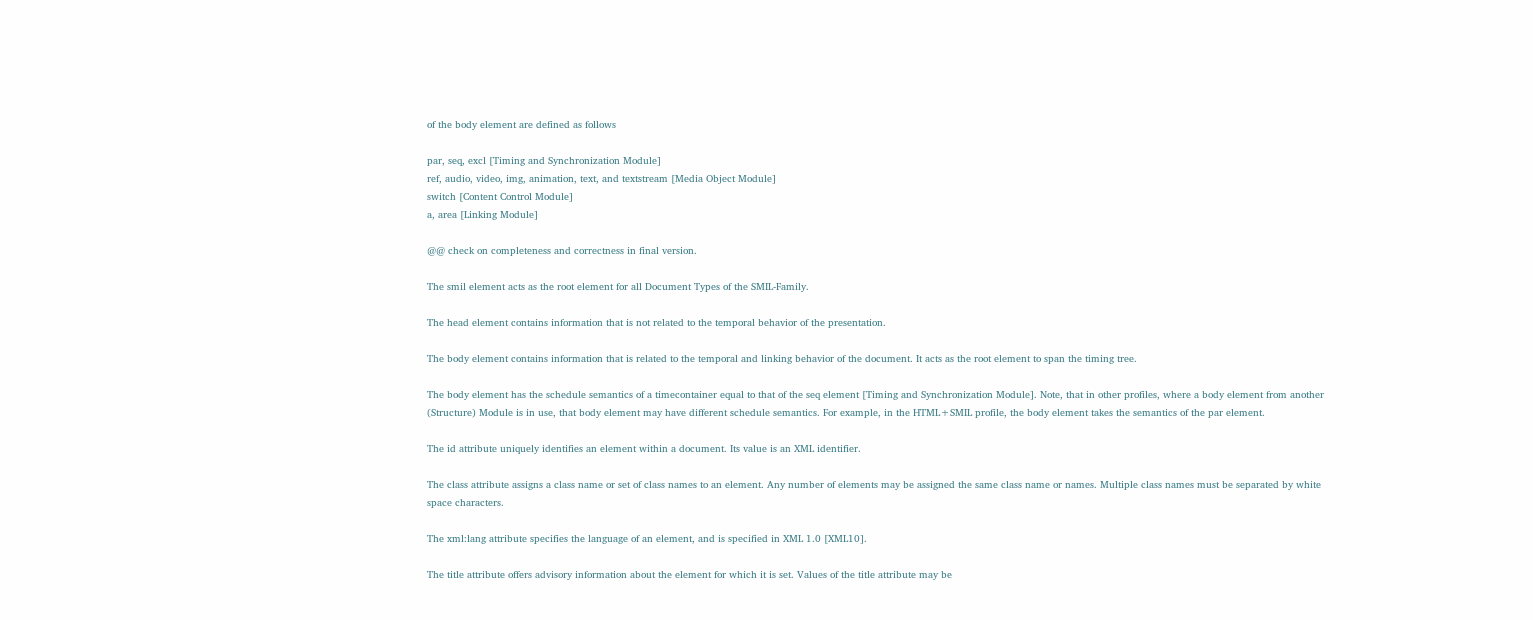of the body element are defined as follows

par, seq, excl [Timing and Synchronization Module]
ref, audio, video, img, animation, text, and textstream [Media Object Module]
switch [Content Control Module]
a, area [Linking Module]

@@ check on completeness and correctness in final version.

The smil element acts as the root element for all Document Types of the SMIL-Family.

The head element contains information that is not related to the temporal behavior of the presentation.

The body element contains information that is related to the temporal and linking behavior of the document. It acts as the root element to span the timing tree.

The body element has the schedule semantics of a timecontainer equal to that of the seq element [Timing and Synchronization Module]. Note, that in other profiles, where a body element from another (Structure) Module is in use, that body element may have different schedule semantics. For example, in the HTML+SMIL profile, the body element takes the semantics of the par element.

The id attribute uniquely identifies an element within a document. Its value is an XML identifier.

The class attribute assigns a class name or set of class names to an element. Any number of elements may be assigned the same class name or names. Multiple class names must be separated by white space characters.

The xml:lang attribute specifies the language of an element, and is specified in XML 1.0 [XML10].

The title attribute offers advisory information about the element for which it is set. Values of the title attribute may be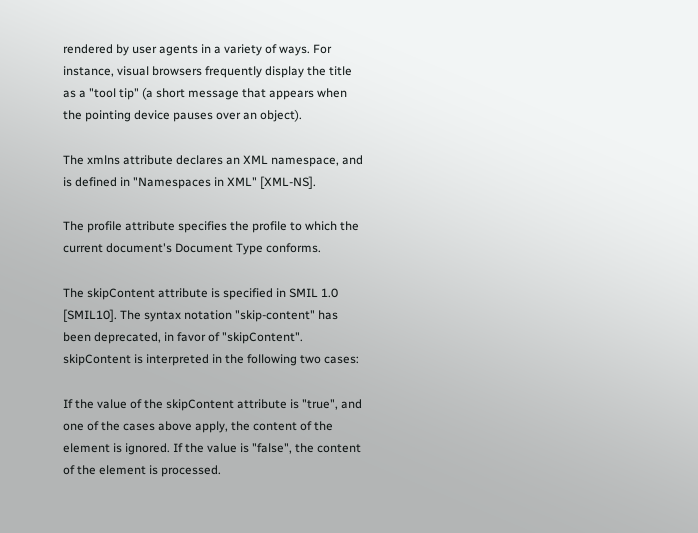rendered by user agents in a variety of ways. For instance, visual browsers frequently display the title as a "tool tip" (a short message that appears when the pointing device pauses over an object).

The xmlns attribute declares an XML namespace, and is defined in "Namespaces in XML" [XML-NS].

The profile attribute specifies the profile to which the current document's Document Type conforms.

The skipContent attribute is specified in SMIL 1.0 [SMIL10]. The syntax notation "skip-content" has been deprecated, in favor of "skipContent". skipContent is interpreted in the following two cases:

If the value of the skipContent attribute is "true", and one of the cases above apply, the content of the element is ignored. If the value is "false", the content of the element is processed.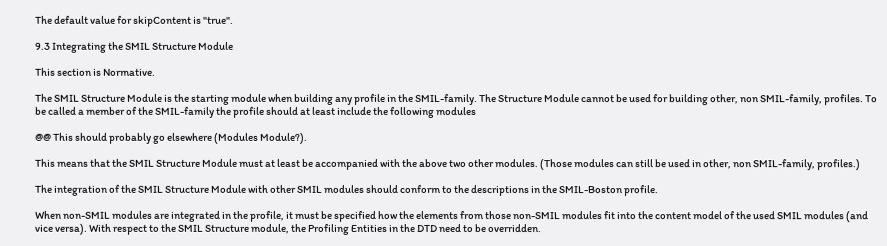The default value for skipContent is "true".

9.3 Integrating the SMIL Structure Module

This section is Normative.

The SMIL Structure Module is the starting module when building any profile in the SMIL-family. The Structure Module cannot be used for building other, non SMIL-family, profiles. To be called a member of the SMIL-family the profile should at least include the following modules

@@ This should probably go elsewhere (Modules Module?).

This means that the SMIL Structure Module must at least be accompanied with the above two other modules. (Those modules can still be used in other, non SMIL-family, profiles.)

The integration of the SMIL Structure Module with other SMIL modules should conform to the descriptions in the SMIL-Boston profile.

When non-SMIL modules are integrated in the profile, it must be specified how the elements from those non-SMIL modules fit into the content model of the used SMIL modules (and vice versa). With respect to the SMIL Structure module, the Profiling Entities in the DTD need to be overridden.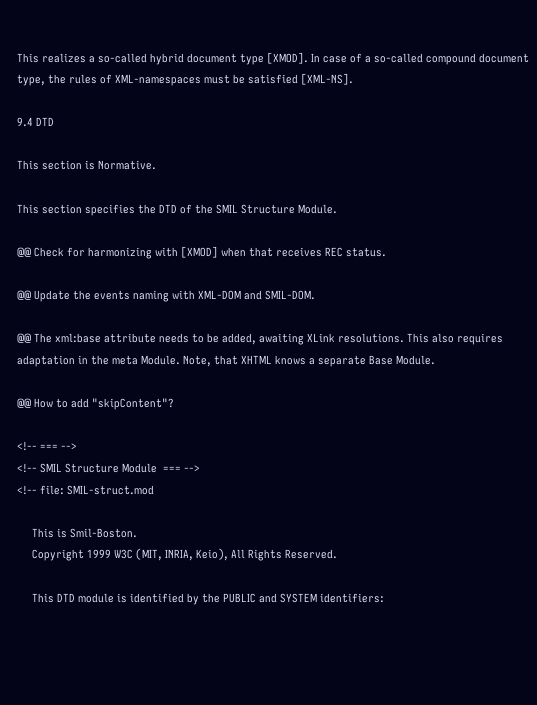This realizes a so-called hybrid document type [XMOD]. In case of a so-called compound document type, the rules of XML-namespaces must be satisfied [XML-NS].

9.4 DTD

This section is Normative.

This section specifies the DTD of the SMIL Structure Module.

@@ Check for harmonizing with [XMOD] when that receives REC status.

@@ Update the events naming with XML-DOM and SMIL-DOM.

@@ The xml:base attribute needs to be added, awaiting XLink resolutions. This also requires adaptation in the meta Module. Note, that XHTML knows a separate Base Module.

@@ How to add "skipContent"?

<!-- === -->
<!-- SMIL Structure Module  === -->
<!-- file: SMIL-struct.mod

     This is Smil-Boston.
     Copyright 1999 W3C (MIT, INRIA, Keio), All Rights Reserved.

     This DTD module is identified by the PUBLIC and SYSTEM identifiers: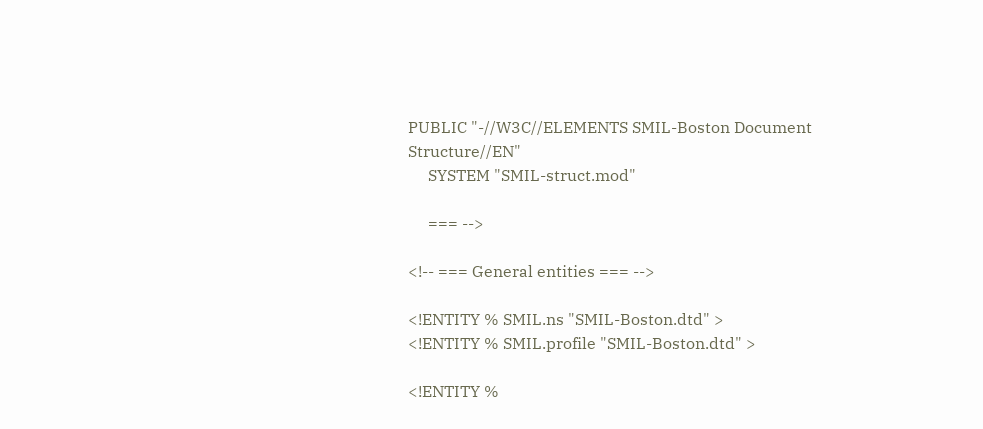PUBLIC "-//W3C//ELEMENTS SMIL-Boston Document Structure//EN"
     SYSTEM "SMIL-struct.mod"

     === -->

<!-- === General entities === -->

<!ENTITY % SMIL.ns "SMIL-Boston.dtd" >
<!ENTITY % SMIL.profile "SMIL-Boston.dtd" >

<!ENTITY %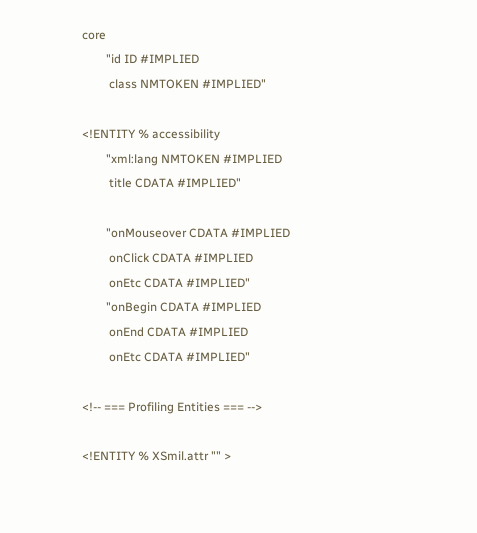core
        "id ID #IMPLIED
         class NMTOKEN #IMPLIED"

<!ENTITY % accessibility
        "xml:lang NMTOKEN #IMPLIED
         title CDATA #IMPLIED"

        "onMouseover CDATA #IMPLIED
         onClick CDATA #IMPLIED
         onEtc CDATA #IMPLIED"
        "onBegin CDATA #IMPLIED
         onEnd CDATA #IMPLIED
         onEtc CDATA #IMPLIED"

<!-- === Profiling Entities === -->

<!ENTITY % XSmil.attr "" >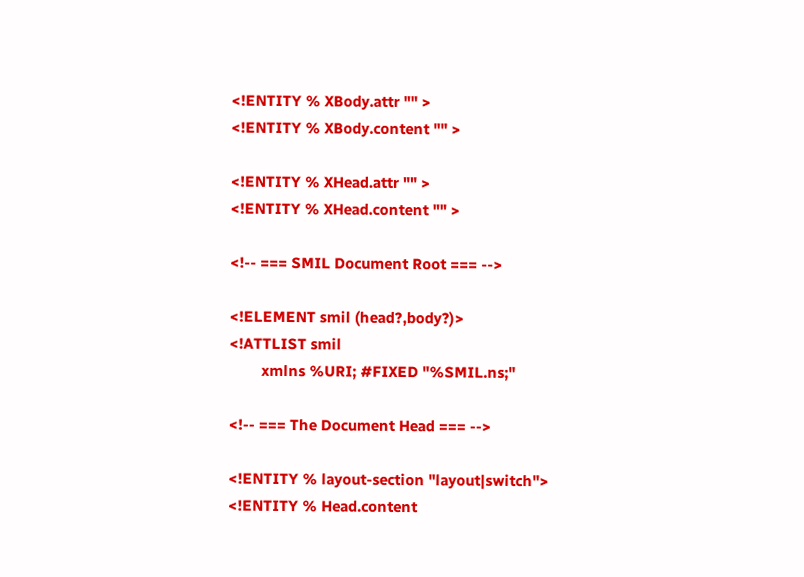<!ENTITY % XBody.attr "" >
<!ENTITY % XBody.content "" >

<!ENTITY % XHead.attr "" >
<!ENTITY % XHead.content "" >

<!-- === SMIL Document Root === -->

<!ELEMENT smil (head?,body?)>
<!ATTLIST smil
        xmlns %URI; #FIXED "%SMIL.ns;"

<!-- === The Document Head === -->

<!ENTITY % layout-section "layout|switch">
<!ENTITY % Head.content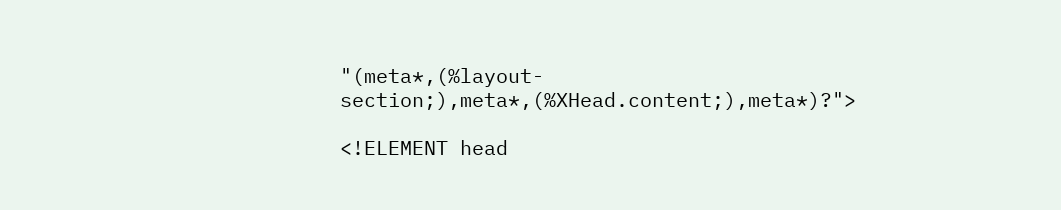"(meta*,(%layout-section;),meta*,(%XHead.content;),meta*)?">

<!ELEMENT head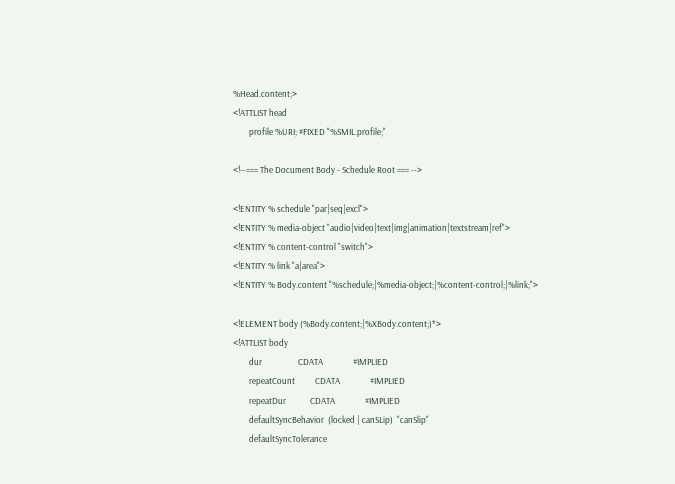%Head.content;>
<!ATTLIST head
        profile %URI; #FIXED "%SMIL.profile;"

<!--=== The Document Body - Schedule Root === -->

<!ENTITY % schedule "par|seq|excl">
<!ENTITY % media-object "audio|video|text|img|animation|textstream|ref">
<!ENTITY % content-control "switch">
<!ENTITY % link "a|area">
<!ENTITY % Body.content "%schedule;|%media-object;|%content-control;|%link;">

<!ELEMENT body (%Body.content;|%XBody.content;)*>
<!ATTLIST body
        dur                  CDATA               #IMPLIED
        repeatCount          CDATA               #IMPLIED
        repeatDur            CDATA               #IMPLIED
        defaultSyncBehavior  (locked | canSLip)  "canSlip"
        defaultSyncTolerance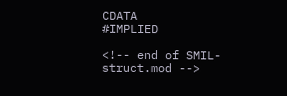CDATA               #IMPLIED

<!-- end of SMIL-struct.mod -->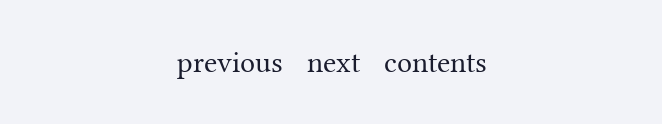previous   next   contents